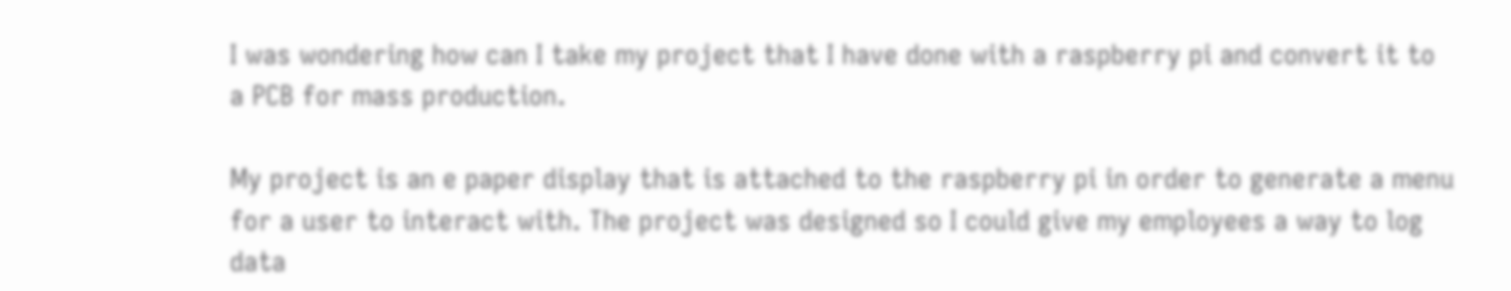I was wondering how can I take my project that I have done with a raspberry pi and convert it to a PCB for mass production.

My project is an e paper display that is attached to the raspberry pi in order to generate a menu for a user to interact with. The project was designed so I could give my employees a way to log data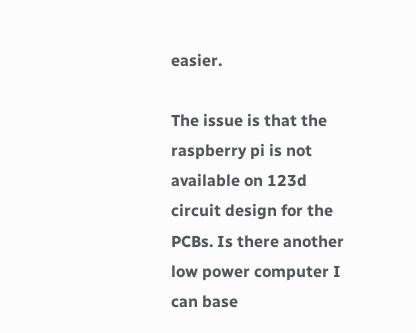easier.

The issue is that the raspberry pi is not available on 123d circuit design for the PCBs. Is there another low power computer I can base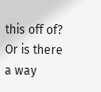this off of? Or is there a way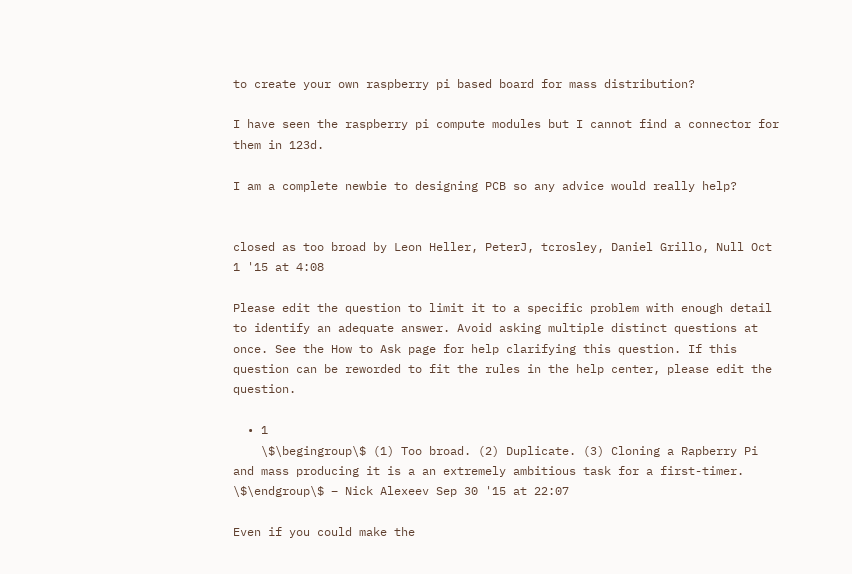to create your own raspberry pi based board for mass distribution?

I have seen the raspberry pi compute modules but I cannot find a connector for them in 123d.

I am a complete newbie to designing PCB so any advice would really help?


closed as too broad by Leon Heller, PeterJ, tcrosley, Daniel Grillo, Null Oct 1 '15 at 4:08

Please edit the question to limit it to a specific problem with enough detail to identify an adequate answer. Avoid asking multiple distinct questions at once. See the How to Ask page for help clarifying this question. If this question can be reworded to fit the rules in the help center, please edit the question.

  • 1
    \$\begingroup\$ (1) Too broad. (2) Duplicate. (3) Cloning a Rapberry Pi and mass producing it is a an extremely ambitious task for a first-timer. \$\endgroup\$ – Nick Alexeev Sep 30 '15 at 22:07

Even if you could make the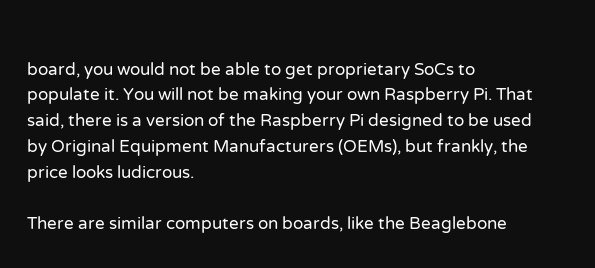board, you would not be able to get proprietary SoCs to populate it. You will not be making your own Raspberry Pi. That said, there is a version of the Raspberry Pi designed to be used by Original Equipment Manufacturers (OEMs), but frankly, the price looks ludicrous.

There are similar computers on boards, like the Beaglebone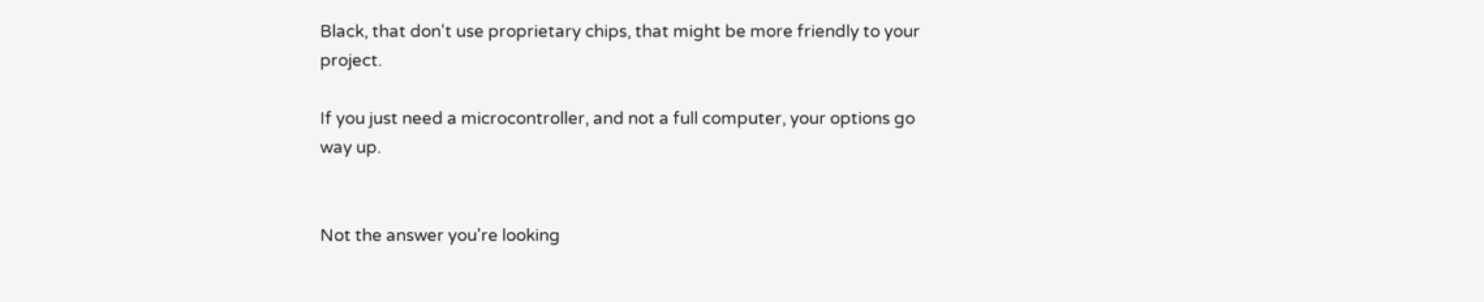Black, that don't use proprietary chips, that might be more friendly to your project.

If you just need a microcontroller, and not a full computer, your options go way up.


Not the answer you're looking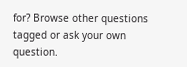for? Browse other questions tagged or ask your own question.